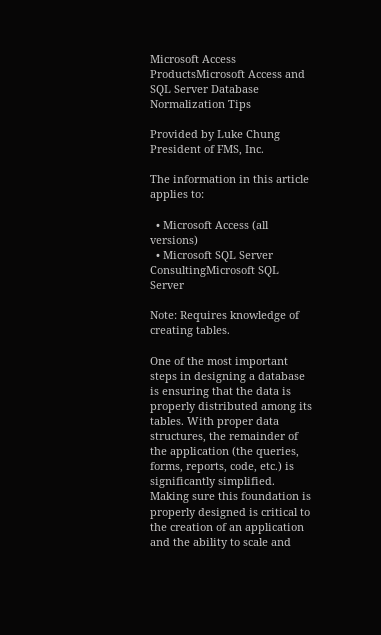Microsoft Access ProductsMicrosoft Access and SQL Server Database Normalization Tips

Provided by Luke Chung President of FMS, Inc.

The information in this article applies to:

  • Microsoft Access (all versions)
  • Microsoft SQL Server ConsultingMicrosoft SQL Server

Note: Requires knowledge of creating tables.

One of the most important steps in designing a database is ensuring that the data is properly distributed among its tables. With proper data structures, the remainder of the application (the queries, forms, reports, code, etc.) is significantly simplified. Making sure this foundation is properly designed is critical to the creation of an application and the ability to scale and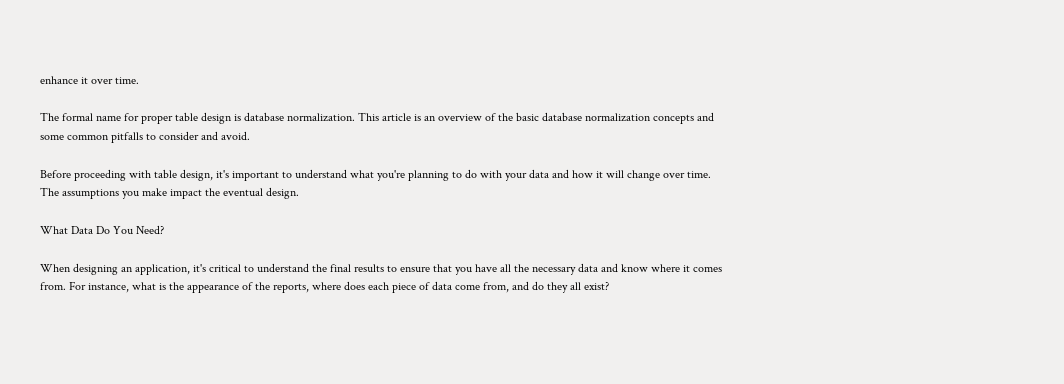enhance it over time.

The formal name for proper table design is database normalization. This article is an overview of the basic database normalization concepts and some common pitfalls to consider and avoid.

Before proceeding with table design, it's important to understand what you're planning to do with your data and how it will change over time. The assumptions you make impact the eventual design.

What Data Do You Need?

When designing an application, it's critical to understand the final results to ensure that you have all the necessary data and know where it comes from. For instance, what is the appearance of the reports, where does each piece of data come from, and do they all exist?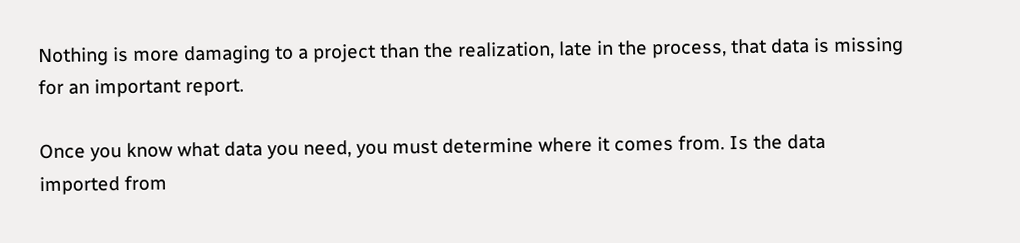Nothing is more damaging to a project than the realization, late in the process, that data is missing for an important report.

Once you know what data you need, you must determine where it comes from. Is the data imported from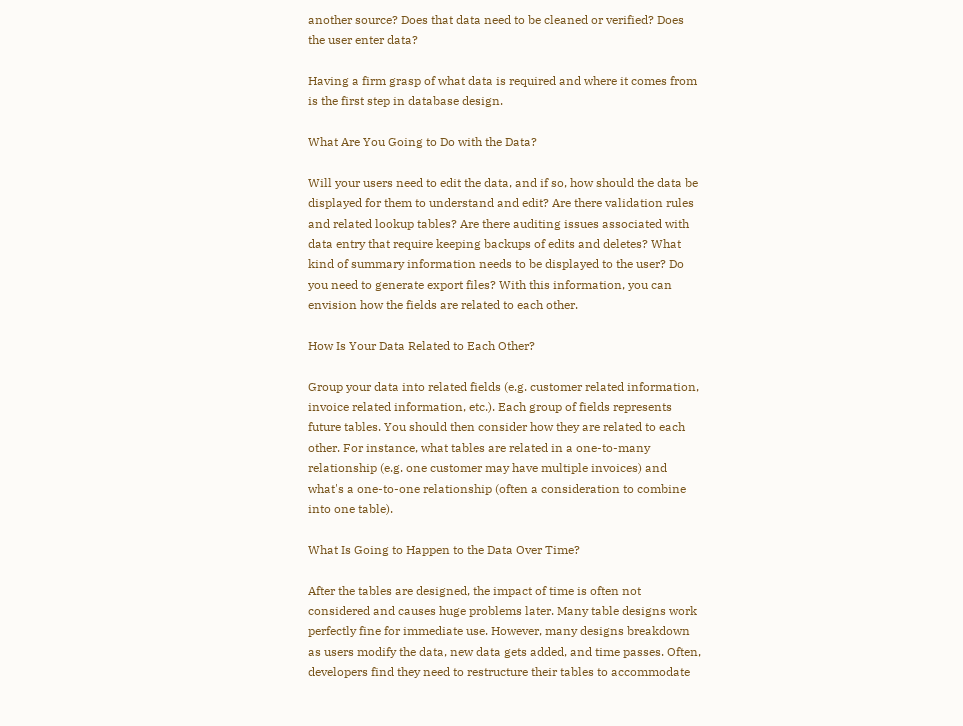another source? Does that data need to be cleaned or verified? Does the user enter data?

Having a firm grasp of what data is required and where it comes from is the first step in database design.

What Are You Going to Do with the Data?

Will your users need to edit the data, and if so, how should the data be displayed for them to understand and edit? Are there validation rules and related lookup tables? Are there auditing issues associated with data entry that require keeping backups of edits and deletes? What kind of summary information needs to be displayed to the user? Do you need to generate export files? With this information, you can envision how the fields are related to each other.

How Is Your Data Related to Each Other?

Group your data into related fields (e.g. customer related information, invoice related information, etc.). Each group of fields represents future tables. You should then consider how they are related to each other. For instance, what tables are related in a one-to-many relationship (e.g. one customer may have multiple invoices) and what's a one-to-one relationship (often a consideration to combine into one table).

What Is Going to Happen to the Data Over Time?

After the tables are designed, the impact of time is often not considered and causes huge problems later. Many table designs work perfectly fine for immediate use. However, many designs breakdown as users modify the data, new data gets added, and time passes. Often, developers find they need to restructure their tables to accommodate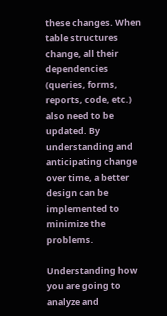these changes. When table structures change, all their dependencies (queries, forms, reports, code, etc.) also need to be updated. By understanding and anticipating change over time, a better design can be implemented to minimize the problems.

Understanding how you are going to analyze and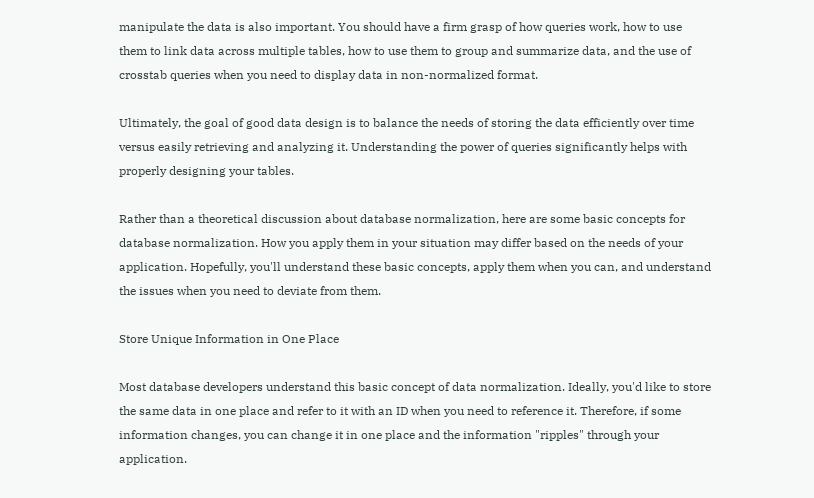manipulate the data is also important. You should have a firm grasp of how queries work, how to use them to link data across multiple tables, how to use them to group and summarize data, and the use of crosstab queries when you need to display data in non-normalized format.

Ultimately, the goal of good data design is to balance the needs of storing the data efficiently over time versus easily retrieving and analyzing it. Understanding the power of queries significantly helps with properly designing your tables.

Rather than a theoretical discussion about database normalization, here are some basic concepts for database normalization. How you apply them in your situation may differ based on the needs of your application. Hopefully, you'll understand these basic concepts, apply them when you can, and understand the issues when you need to deviate from them.

Store Unique Information in One Place

Most database developers understand this basic concept of data normalization. Ideally, you'd like to store the same data in one place and refer to it with an ID when you need to reference it. Therefore, if some information changes, you can change it in one place and the information "ripples" through your application.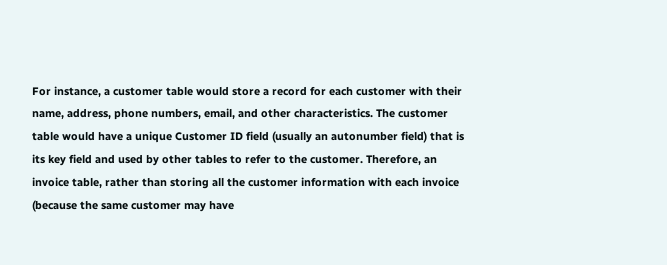For instance, a customer table would store a record for each customer with their name, address, phone numbers, email, and other characteristics. The customer table would have a unique Customer ID field (usually an autonumber field) that is its key field and used by other tables to refer to the customer. Therefore, an invoice table, rather than storing all the customer information with each invoice (because the same customer may have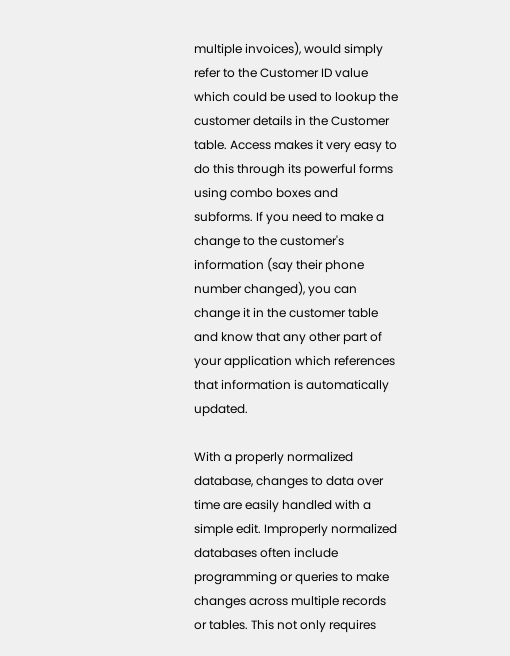multiple invoices), would simply refer to the Customer ID value which could be used to lookup the customer details in the Customer table. Access makes it very easy to do this through its powerful forms using combo boxes and subforms. If you need to make a change to the customer's information (say their phone number changed), you can change it in the customer table and know that any other part of your application which references that information is automatically updated.

With a properly normalized database, changes to data over time are easily handled with a simple edit. Improperly normalized databases often include programming or queries to make changes across multiple records or tables. This not only requires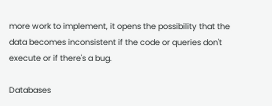more work to implement, it opens the possibility that the data becomes inconsistent if the code or queries don't execute or if there's a bug.

Databases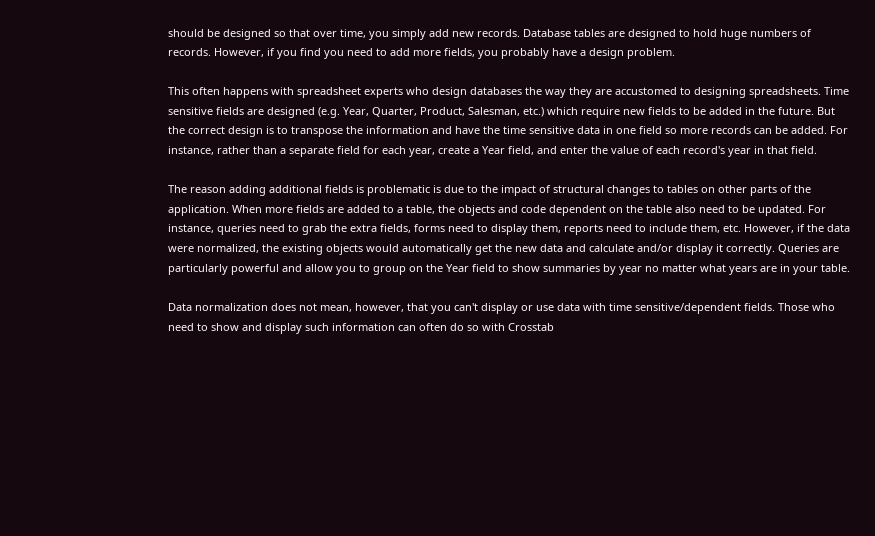should be designed so that over time, you simply add new records. Database tables are designed to hold huge numbers of records. However, if you find you need to add more fields, you probably have a design problem.

This often happens with spreadsheet experts who design databases the way they are accustomed to designing spreadsheets. Time sensitive fields are designed (e.g. Year, Quarter, Product, Salesman, etc.) which require new fields to be added in the future. But the correct design is to transpose the information and have the time sensitive data in one field so more records can be added. For instance, rather than a separate field for each year, create a Year field, and enter the value of each record's year in that field.

The reason adding additional fields is problematic is due to the impact of structural changes to tables on other parts of the application. When more fields are added to a table, the objects and code dependent on the table also need to be updated. For instance, queries need to grab the extra fields, forms need to display them, reports need to include them, etc. However, if the data were normalized, the existing objects would automatically get the new data and calculate and/or display it correctly. Queries are particularly powerful and allow you to group on the Year field to show summaries by year no matter what years are in your table.

Data normalization does not mean, however, that you can't display or use data with time sensitive/dependent fields. Those who need to show and display such information can often do so with Crosstab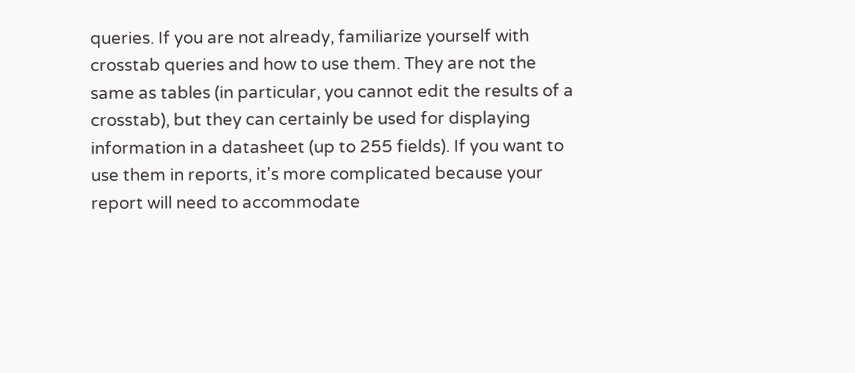queries. If you are not already, familiarize yourself with crosstab queries and how to use them. They are not the same as tables (in particular, you cannot edit the results of a crosstab), but they can certainly be used for displaying information in a datasheet (up to 255 fields). If you want to use them in reports, it's more complicated because your report will need to accommodate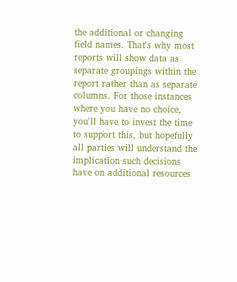the additional or changing field names. That's why most reports will show data as separate groupings within the report rather than as separate columns. For those instances where you have no choice, you'll have to invest the time to support this, but hopefully all parties will understand the implication such decisions have on additional resources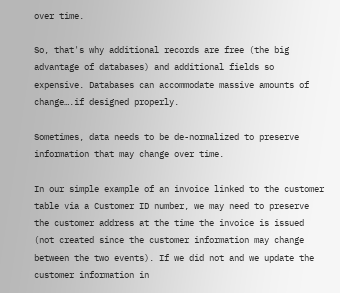over time.

So, that's why additional records are free (the big advantage of databases) and additional fields so expensive. Databases can accommodate massive amounts of change….if designed properly.

Sometimes, data needs to be de-normalized to preserve information that may change over time.

In our simple example of an invoice linked to the customer table via a Customer ID number, we may need to preserve the customer address at the time the invoice is issued (not created since the customer information may change between the two events). If we did not and we update the customer information in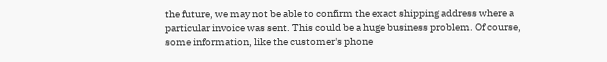the future, we may not be able to confirm the exact shipping address where a particular invoice was sent. This could be a huge business problem. Of course, some information, like the customer's phone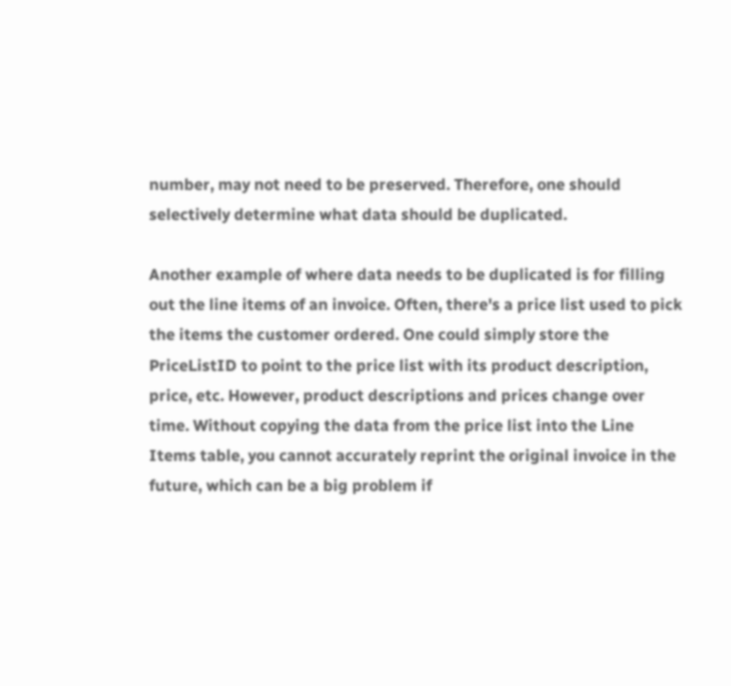number, may not need to be preserved. Therefore, one should selectively determine what data should be duplicated.

Another example of where data needs to be duplicated is for filling out the line items of an invoice. Often, there's a price list used to pick the items the customer ordered. One could simply store the PriceListID to point to the price list with its product description, price, etc. However, product descriptions and prices change over time. Without copying the data from the price list into the Line Items table, you cannot accurately reprint the original invoice in the future, which can be a big problem if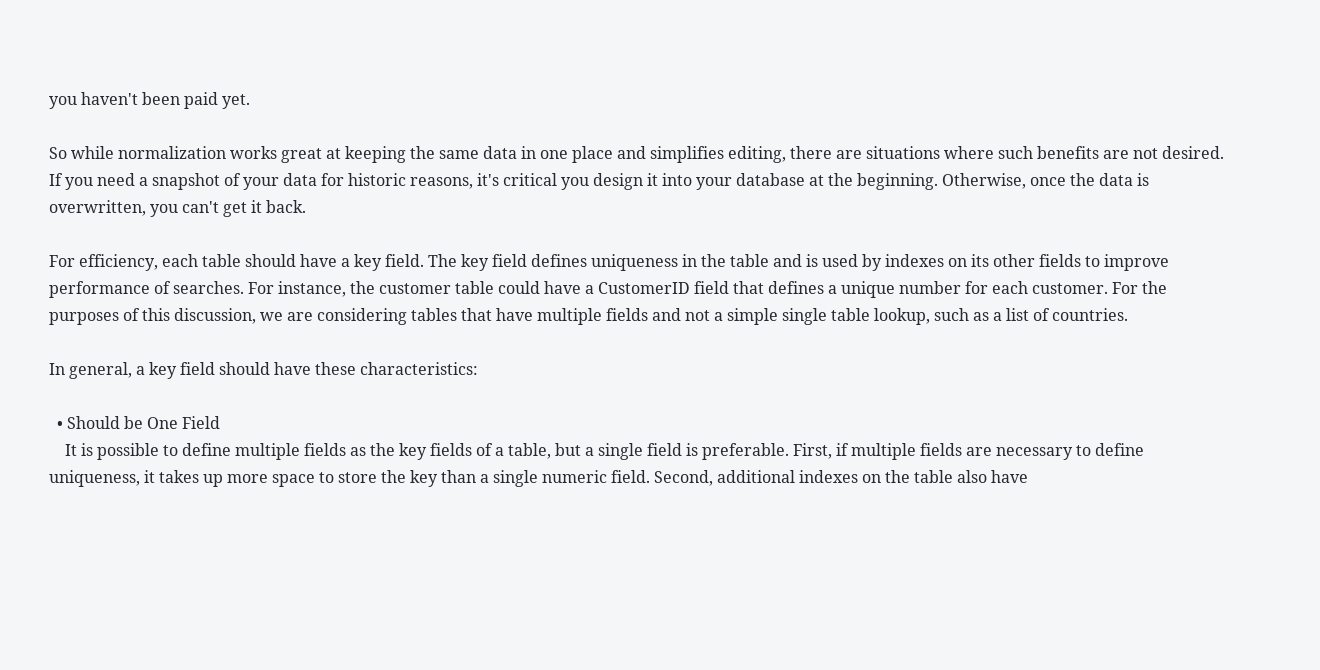you haven't been paid yet.

So while normalization works great at keeping the same data in one place and simplifies editing, there are situations where such benefits are not desired. If you need a snapshot of your data for historic reasons, it's critical you design it into your database at the beginning. Otherwise, once the data is overwritten, you can't get it back.

For efficiency, each table should have a key field. The key field defines uniqueness in the table and is used by indexes on its other fields to improve performance of searches. For instance, the customer table could have a CustomerID field that defines a unique number for each customer. For the purposes of this discussion, we are considering tables that have multiple fields and not a simple single table lookup, such as a list of countries.

In general, a key field should have these characteristics:

  • Should be One Field
    It is possible to define multiple fields as the key fields of a table, but a single field is preferable. First, if multiple fields are necessary to define uniqueness, it takes up more space to store the key than a single numeric field. Second, additional indexes on the table also have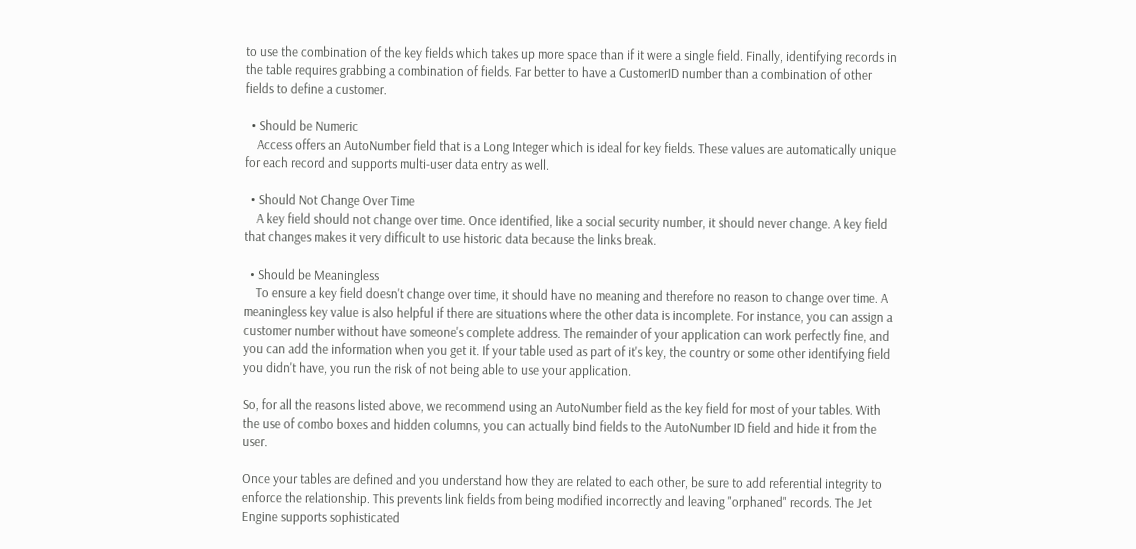to use the combination of the key fields which takes up more space than if it were a single field. Finally, identifying records in the table requires grabbing a combination of fields. Far better to have a CustomerID number than a combination of other fields to define a customer.

  • Should be Numeric
    Access offers an AutoNumber field that is a Long Integer which is ideal for key fields. These values are automatically unique for each record and supports multi-user data entry as well.

  • Should Not Change Over Time
    A key field should not change over time. Once identified, like a social security number, it should never change. A key field that changes makes it very difficult to use historic data because the links break.

  • Should be Meaningless
    To ensure a key field doesn't change over time, it should have no meaning and therefore no reason to change over time. A meaningless key value is also helpful if there are situations where the other data is incomplete. For instance, you can assign a customer number without have someone's complete address. The remainder of your application can work perfectly fine, and you can add the information when you get it. If your table used as part of it's key, the country or some other identifying field you didn't have, you run the risk of not being able to use your application.

So, for all the reasons listed above, we recommend using an AutoNumber field as the key field for most of your tables. With the use of combo boxes and hidden columns, you can actually bind fields to the AutoNumber ID field and hide it from the user.

Once your tables are defined and you understand how they are related to each other, be sure to add referential integrity to enforce the relationship. This prevents link fields from being modified incorrectly and leaving "orphaned" records. The Jet Engine supports sophisticated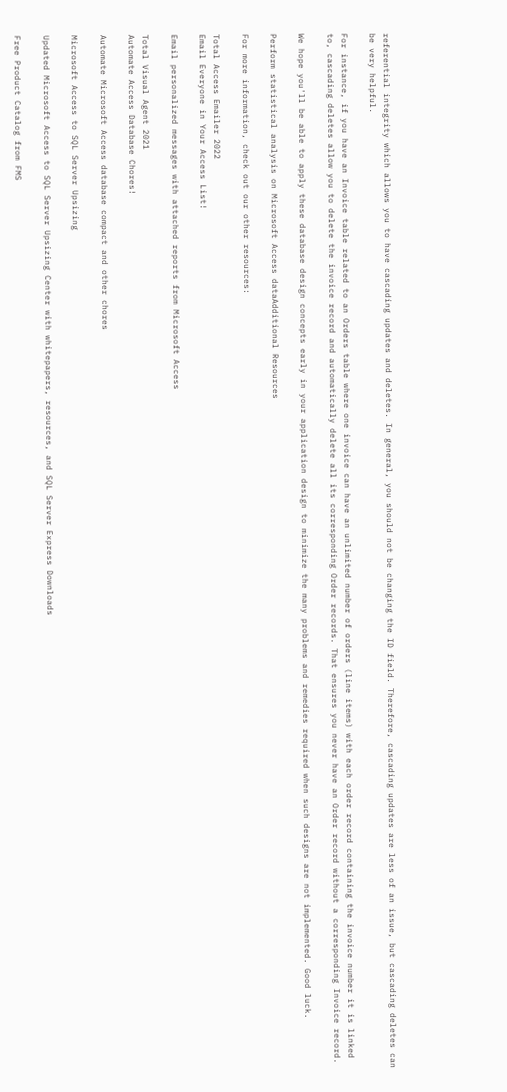referential integrity which allows you to have cascading updates and deletes. In general, you should not be changing the ID field. Therefore, cascading updates are less of an issue, but cascading deletes can be very helpful.

For instance, if you have an Invoice table related to an Orders table where one invoice can have an unlimited number of orders (line items) with each order record containing the invoice number it is linked to, cascading deletes allow you to delete the invoice record and automatically delete all its corresponding Order records. That ensures you never have an Order record without a corresponding Invoice record.

We hope you'll be able to apply these database design concepts early in your application design to minimize the many problems and remedies required when such designs are not implemented. Good luck.

Perform statistical analysis on Microsoft Access dataAdditional Resources

For more information, check out our other resources:

Total Access Emailer 2022
Email Everyone in Your Access List!

Email personalized messages with attached reports from Microsoft Access

Total Visual Agent 2021
Automate Access Database Chores!

Automate Microsoft Access database compact and other chores

Microsoft Access to SQL Server Upsizing

Updated Microsoft Access to SQL Server Upsizing Center with whitepapers, resources, and SQL Server Express Downloads

Free Product Catalog from FMS